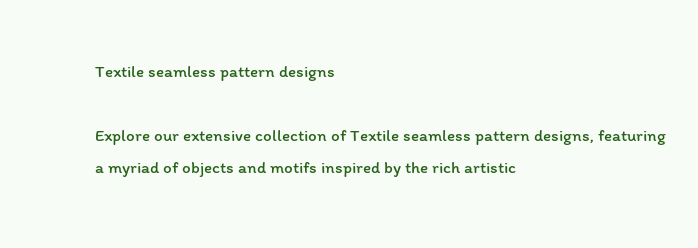Textile seamless pattern designs

Explore our extensive collection of Textile seamless pattern designs, featuring a myriad of objects and motifs inspired by the rich artistic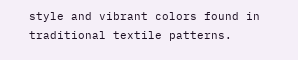style and vibrant colors found in traditional textile patterns.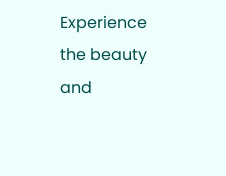Experience the beauty and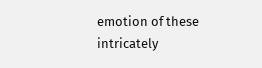emotion of these intricately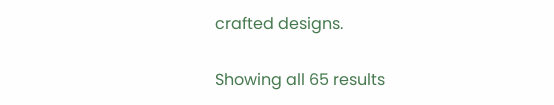crafted designs.

Showing all 65 results